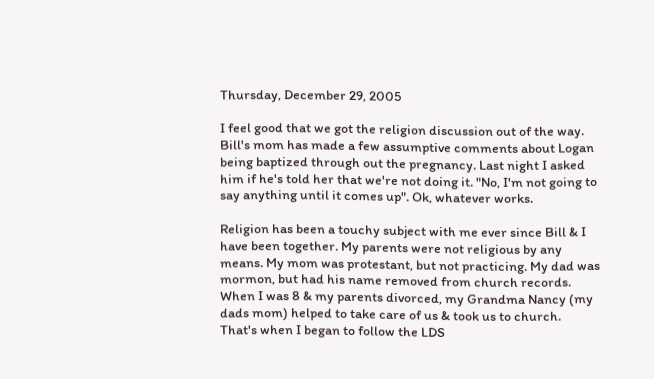Thursday, December 29, 2005

I feel good that we got the religion discussion out of the way.
Bill's mom has made a few assumptive comments about Logan being baptized through out the pregnancy. Last night I asked him if he's told her that we're not doing it. "No, I'm not going to say anything until it comes up". Ok, whatever works.

Religion has been a touchy subject with me ever since Bill & I have been together. My parents were not religious by any means. My mom was protestant, but not practicing. My dad was mormon, but had his name removed from church records. When I was 8 & my parents divorced, my Grandma Nancy (my dads mom) helped to take care of us & took us to church. That's when I began to follow the LDS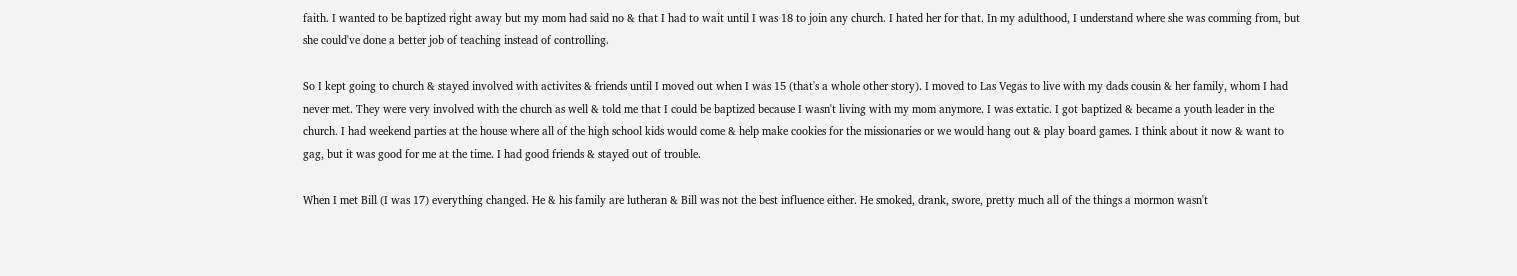faith. I wanted to be baptized right away but my mom had said no & that I had to wait until I was 18 to join any church. I hated her for that. In my adulthood, I understand where she was comming from, but she could've done a better job of teaching instead of controlling.

So I kept going to church & stayed involved with activites & friends until I moved out when I was 15 (that's a whole other story). I moved to Las Vegas to live with my dads cousin & her family, whom I had never met. They were very involved with the church as well & told me that I could be baptized because I wasn't living with my mom anymore. I was extatic. I got baptized & became a youth leader in the church. I had weekend parties at the house where all of the high school kids would come & help make cookies for the missionaries or we would hang out & play board games. I think about it now & want to gag, but it was good for me at the time. I had good friends & stayed out of trouble.

When I met Bill (I was 17) everything changed. He & his family are lutheran & Bill was not the best influence either. He smoked, drank, swore, pretty much all of the things a mormon wasn't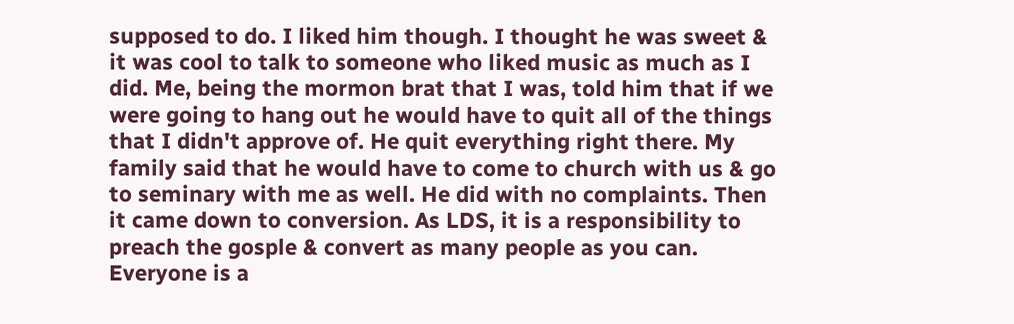supposed to do. I liked him though. I thought he was sweet & it was cool to talk to someone who liked music as much as I did. Me, being the mormon brat that I was, told him that if we were going to hang out he would have to quit all of the things that I didn't approve of. He quit everything right there. My family said that he would have to come to church with us & go to seminary with me as well. He did with no complaints. Then it came down to conversion. As LDS, it is a responsibility to preach the gosple & convert as many people as you can. Everyone is a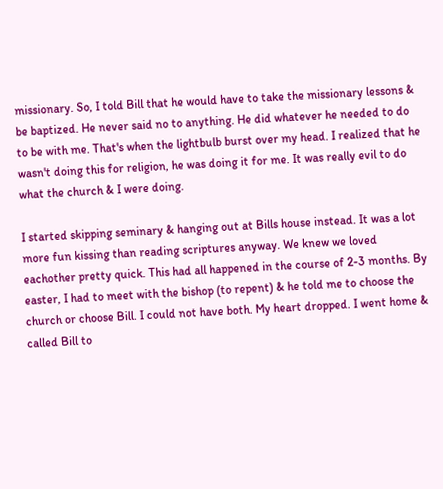missionary. So, I told Bill that he would have to take the missionary lessons & be baptized. He never said no to anything. He did whatever he needed to do to be with me. That's when the lightbulb burst over my head. I realized that he wasn't doing this for religion, he was doing it for me. It was really evil to do what the church & I were doing.

I started skipping seminary & hanging out at Bills house instead. It was a lot more fun kissing than reading scriptures anyway. We knew we loved eachother pretty quick. This had all happened in the course of 2-3 months. By easter, I had to meet with the bishop (to repent) & he told me to choose the church or choose Bill. I could not have both. My heart dropped. I went home & called Bill to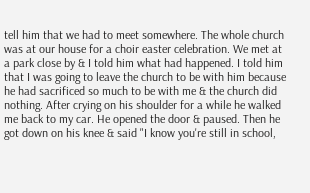tell him that we had to meet somewhere. The whole church was at our house for a choir easter celebration. We met at a park close by & I told him what had happened. I told him that I was going to leave the church to be with him because he had sacrificed so much to be with me & the church did nothing. After crying on his shoulder for a while he walked me back to my car. He opened the door & paused. Then he got down on his knee & said "I know you're still in school,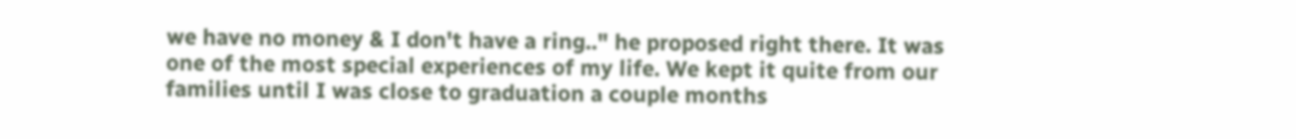we have no money & I don't have a ring.." he proposed right there. It was one of the most special experiences of my life. We kept it quite from our families until I was close to graduation a couple months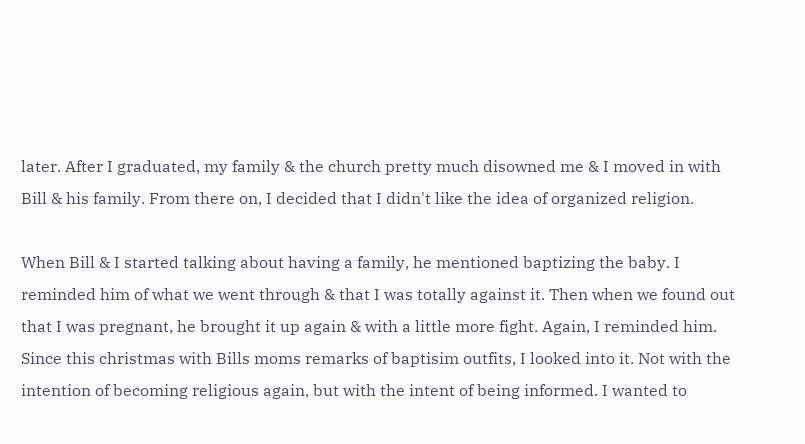later. After I graduated, my family & the church pretty much disowned me & I moved in with Bill & his family. From there on, I decided that I didn't like the idea of organized religion.

When Bill & I started talking about having a family, he mentioned baptizing the baby. I reminded him of what we went through & that I was totally against it. Then when we found out that I was pregnant, he brought it up again & with a little more fight. Again, I reminded him. Since this christmas with Bills moms remarks of baptisim outfits, I looked into it. Not with the intention of becoming religious again, but with the intent of being informed. I wanted to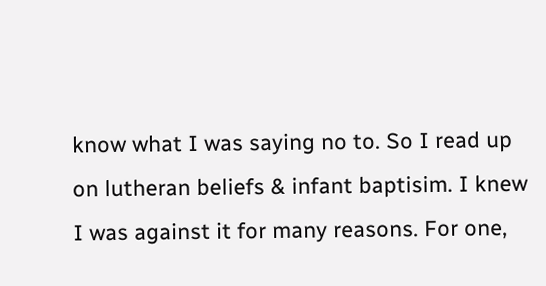know what I was saying no to. So I read up on lutheran beliefs & infant baptisim. I knew I was against it for many reasons. For one,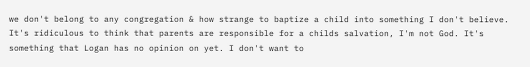we don't belong to any congregation & how strange to baptize a child into something I don't believe. It's ridiculous to think that parents are responsible for a childs salvation, I'm not God. It's something that Logan has no opinion on yet. I don't want to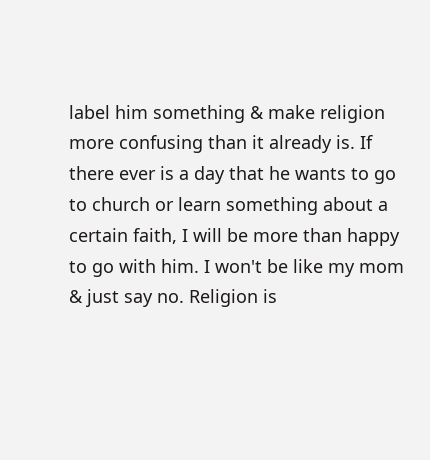label him something & make religion more confusing than it already is. If there ever is a day that he wants to go to church or learn something about a certain faith, I will be more than happy to go with him. I won't be like my mom & just say no. Religion is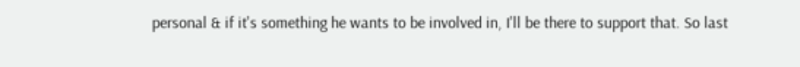personal & if it's something he wants to be involved in, I'll be there to support that. So last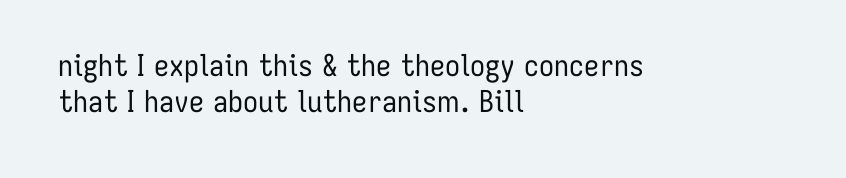night I explain this & the theology concerns that I have about lutheranism. Bill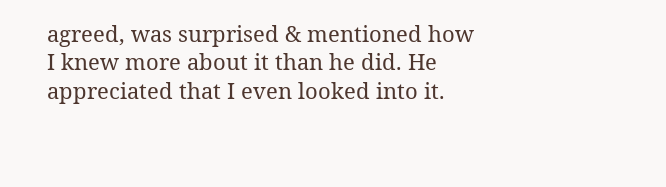agreed, was surprised & mentioned how I knew more about it than he did. He appreciated that I even looked into it.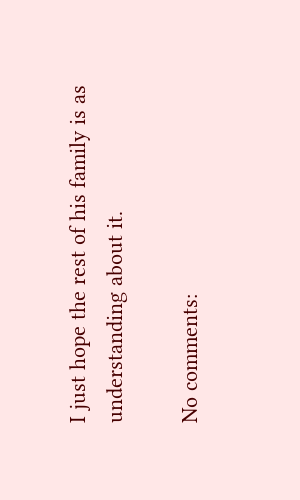I just hope the rest of his family is as understanding about it.

No comments: